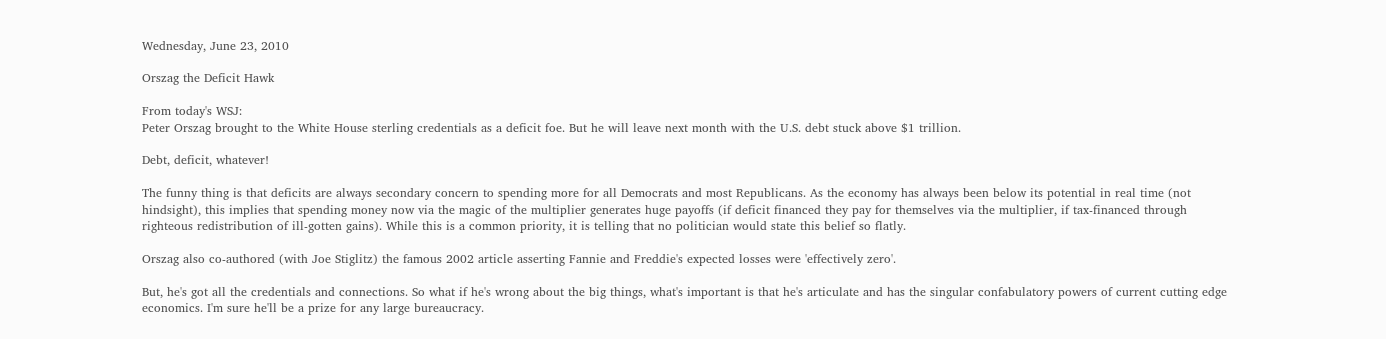Wednesday, June 23, 2010

Orszag the Deficit Hawk

From today's WSJ:
Peter Orszag brought to the White House sterling credentials as a deficit foe. But he will leave next month with the U.S. debt stuck above $1 trillion.

Debt, deficit, whatever!

The funny thing is that deficits are always secondary concern to spending more for all Democrats and most Republicans. As the economy has always been below its potential in real time (not hindsight), this implies that spending money now via the magic of the multiplier generates huge payoffs (if deficit financed they pay for themselves via the multiplier, if tax-financed through righteous redistribution of ill-gotten gains). While this is a common priority, it is telling that no politician would state this belief so flatly.

Orszag also co-authored (with Joe Stiglitz) the famous 2002 article asserting Fannie and Freddie's expected losses were 'effectively zero'.

But, he's got all the credentials and connections. So what if he's wrong about the big things, what's important is that he's articulate and has the singular confabulatory powers of current cutting edge economics. I'm sure he'll be a prize for any large bureaucracy.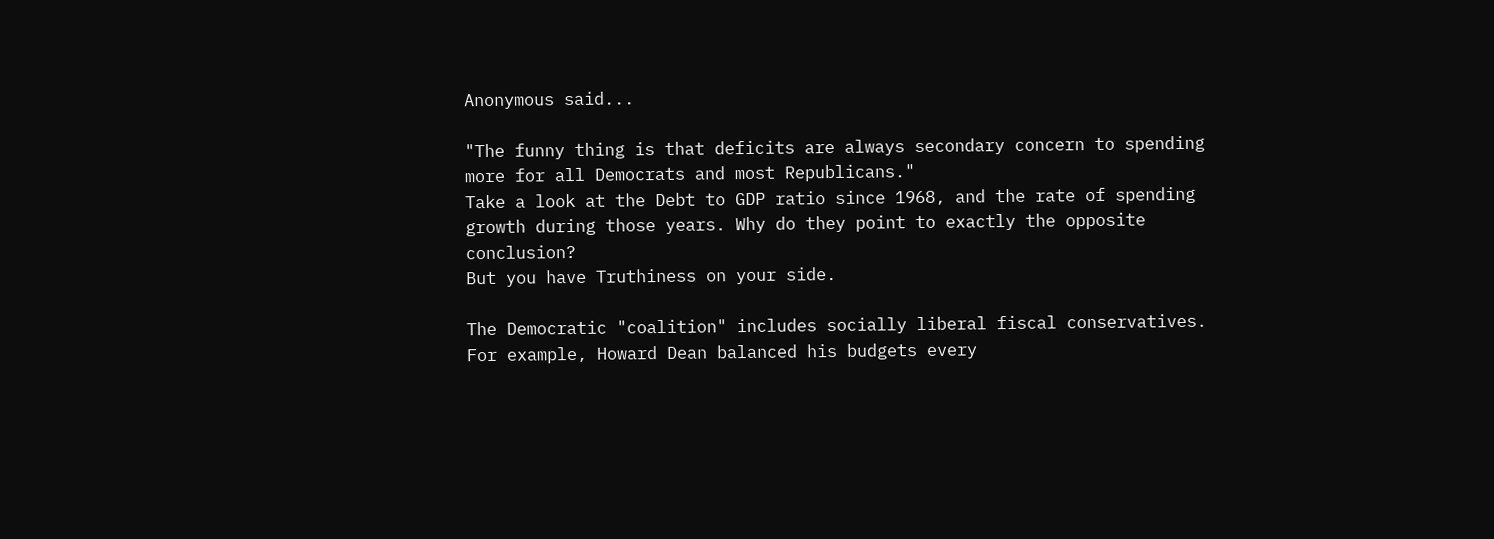Anonymous said...

"The funny thing is that deficits are always secondary concern to spending more for all Democrats and most Republicans."
Take a look at the Debt to GDP ratio since 1968, and the rate of spending growth during those years. Why do they point to exactly the opposite conclusion?
But you have Truthiness on your side.

The Democratic "coalition" includes socially liberal fiscal conservatives. For example, Howard Dean balanced his budgets every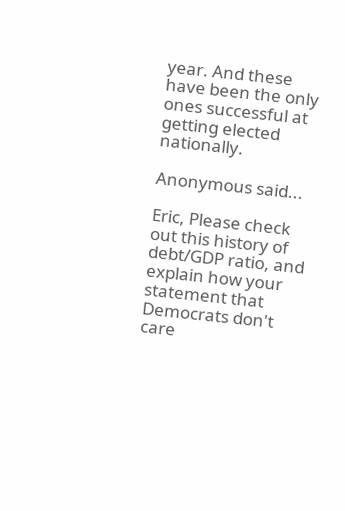year. And these have been the only ones successful at getting elected nationally.

Anonymous said...

Eric, Please check out this history of debt/GDP ratio, and explain how your statement that Democrats don't care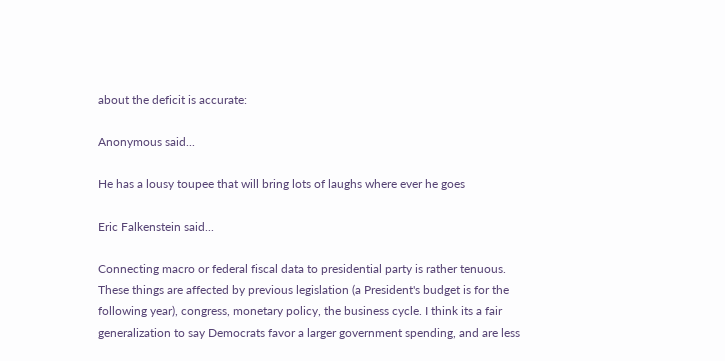about the deficit is accurate:

Anonymous said...

He has a lousy toupee that will bring lots of laughs where ever he goes

Eric Falkenstein said...

Connecting macro or federal fiscal data to presidential party is rather tenuous. These things are affected by previous legislation (a President's budget is for the following year), congress, monetary policy, the business cycle. I think its a fair generalization to say Democrats favor a larger government spending, and are less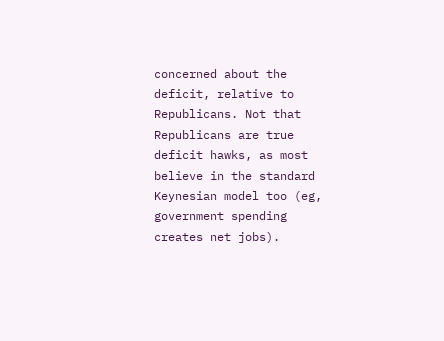concerned about the deficit, relative to Republicans. Not that Republicans are true deficit hawks, as most believe in the standard Keynesian model too (eg, government spending creates net jobs).